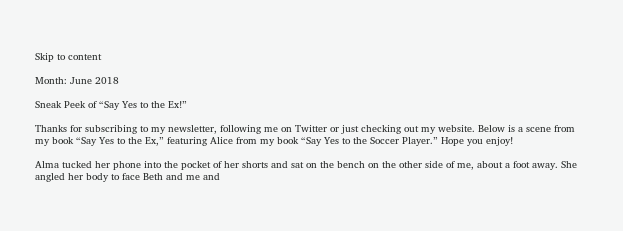Skip to content

Month: June 2018

Sneak Peek of “Say Yes to the Ex!”

Thanks for subscribing to my newsletter, following me on Twitter or just checking out my website. Below is a scene from my book “Say Yes to the Ex,” featuring Alice from my book “Say Yes to the Soccer Player.” Hope you enjoy!

Alma tucked her phone into the pocket of her shorts and sat on the bench on the other side of me, about a foot away. She angled her body to face Beth and me and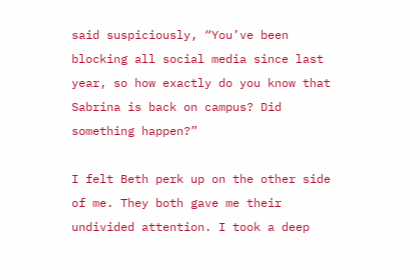said suspiciously, “You’ve been blocking all social media since last year, so how exactly do you know that Sabrina is back on campus? Did something happen?”

I felt Beth perk up on the other side of me. They both gave me their undivided attention. I took a deep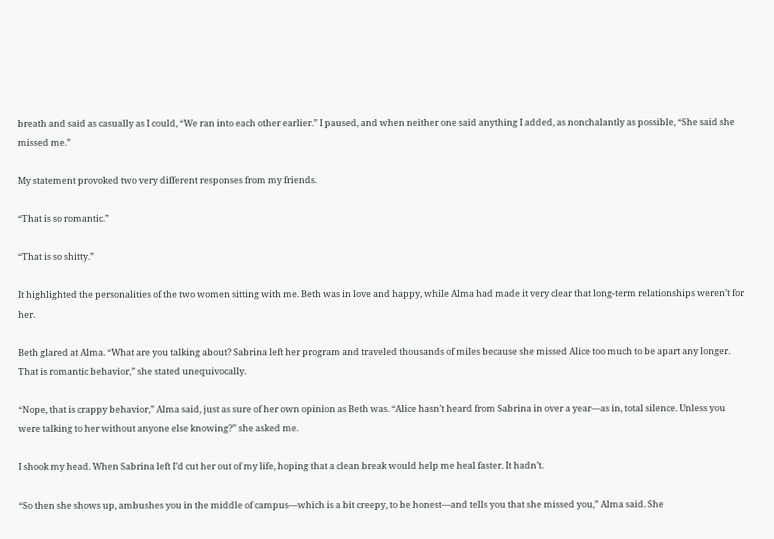breath and said as casually as I could, “We ran into each other earlier.” I paused, and when neither one said anything I added, as nonchalantly as possible, “She said she missed me.”

My statement provoked two very different responses from my friends.

“That is so romantic.”

“That is so shitty.”

It highlighted the personalities of the two women sitting with me. Beth was in love and happy, while Alma had made it very clear that long-term relationships weren’t for her.

Beth glared at Alma. “What are you talking about? Sabrina left her program and traveled thousands of miles because she missed Alice too much to be apart any longer. That is romantic behavior,” she stated unequivocally.

“Nope, that is crappy behavior,” Alma said, just as sure of her own opinion as Beth was. “Alice hasn’t heard from Sabrina in over a year—as in, total silence. Unless you were talking to her without anyone else knowing?” she asked me.

I shook my head. When Sabrina left I’d cut her out of my life, hoping that a clean break would help me heal faster. It hadn’t.

“So then she shows up, ambushes you in the middle of campus—which is a bit creepy, to be honest—and tells you that she missed you,” Alma said. She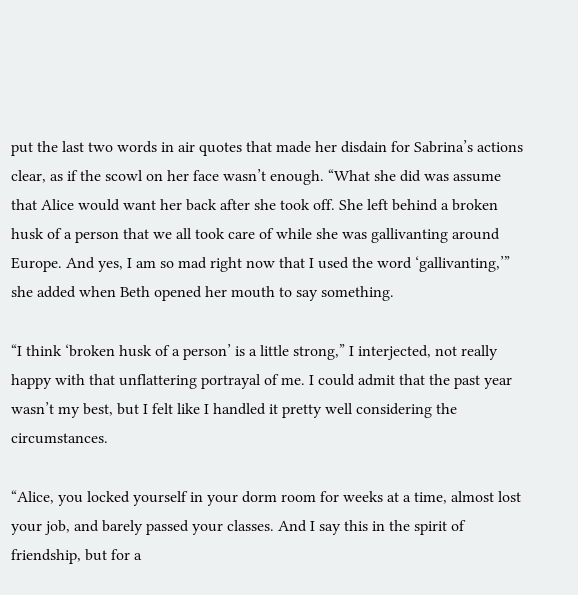put the last two words in air quotes that made her disdain for Sabrina’s actions clear, as if the scowl on her face wasn’t enough. “What she did was assume that Alice would want her back after she took off. She left behind a broken husk of a person that we all took care of while she was gallivanting around Europe. And yes, I am so mad right now that I used the word ‘gallivanting,’” she added when Beth opened her mouth to say something.

“I think ‘broken husk of a person’ is a little strong,” I interjected, not really happy with that unflattering portrayal of me. I could admit that the past year wasn’t my best, but I felt like I handled it pretty well considering the circumstances.

“Alice, you locked yourself in your dorm room for weeks at a time, almost lost your job, and barely passed your classes. And I say this in the spirit of friendship, but for a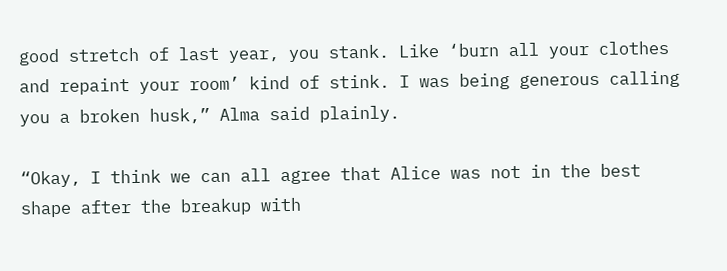good stretch of last year, you stank. Like ‘burn all your clothes and repaint your room’ kind of stink. I was being generous calling you a broken husk,” Alma said plainly.

“Okay, I think we can all agree that Alice was not in the best shape after the breakup with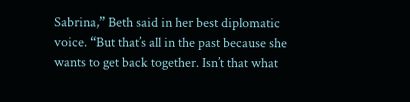Sabrina,” Beth said in her best diplomatic voice. “But that’s all in the past because she wants to get back together. Isn’t that what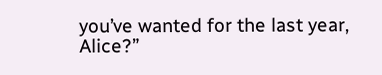you’ve wanted for the last year, Alice?”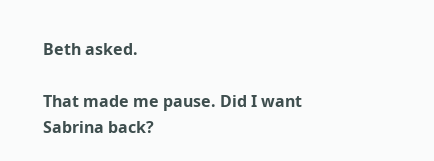Beth asked.

That made me pause. Did I want Sabrina back?